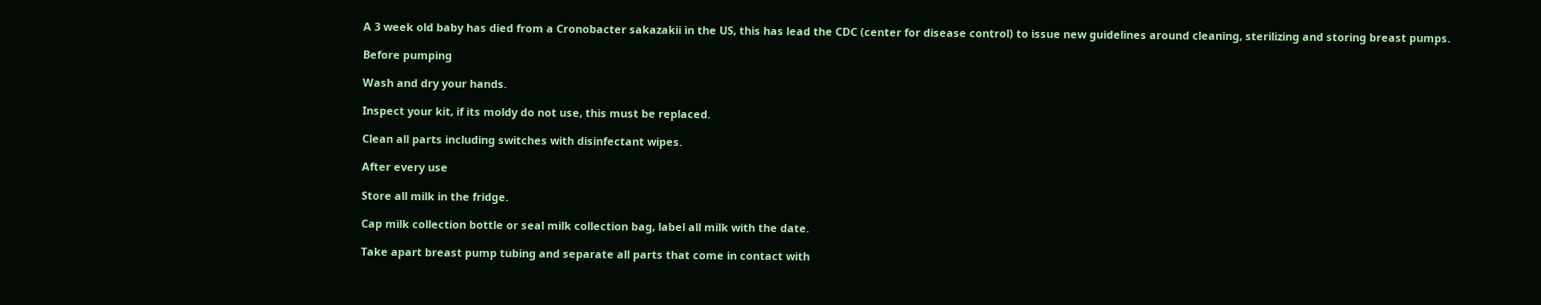A 3 week old baby has died from a Cronobacter sakazakii in the US, this has lead the CDC (center for disease control) to issue new guidelines around cleaning, sterilizing and storing breast pumps.

Before pumping

Wash and dry your hands.

Inspect your kit, if its moldy do not use, this must be replaced.

Clean all parts including switches with disinfectant wipes.

After every use

Store all milk in the fridge.

Cap milk collection bottle or seal milk collection bag, label all milk with the date.

Take apart breast pump tubing and separate all parts that come in contact with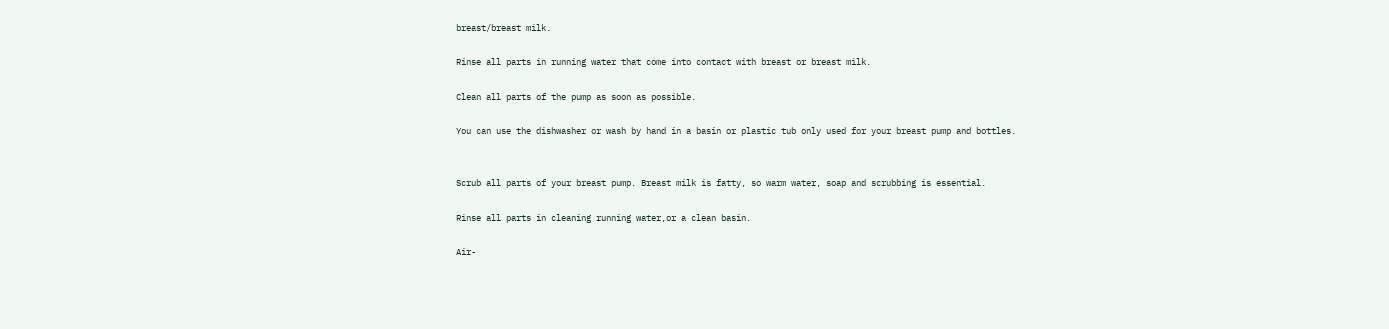breast/breast milk.

Rinse all parts in running water that come into contact with breast or breast milk.

Clean all parts of the pump as soon as possible.

You can use the dishwasher or wash by hand in a basin or plastic tub only used for your breast pump and bottles.


Scrub all parts of your breast pump. Breast milk is fatty, so warm water, soap and scrubbing is essential.

Rinse all parts in cleaning running water,or a clean basin.

Air-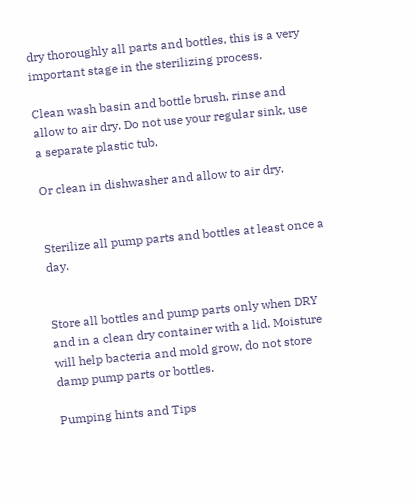dry thoroughly all parts and bottles, this is a very important stage in the sterilizing process.

Clean wash basin and bottle brush, rinse and allow to air dry. Do not use your regular sink, use a separate plastic tub.

Or clean in dishwasher and allow to air dry.


Sterilize all pump parts and bottles at least once a day.


Store all bottles and pump parts only when DRY and in a clean dry container with a lid. Moisture will help bacteria and mold grow, do not store damp pump parts or bottles.

Pumping hints and Tips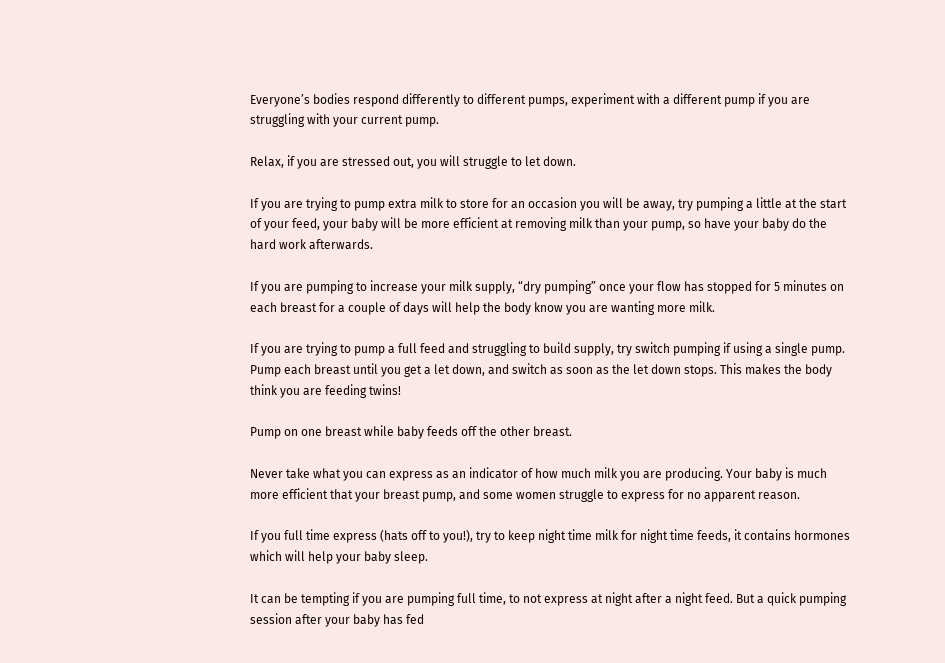Everyone’s bodies respond differently to different pumps, experiment with a different pump if you are struggling with your current pump.

Relax, if you are stressed out, you will struggle to let down.

If you are trying to pump extra milk to store for an occasion you will be away, try pumping a little at the start of your feed, your baby will be more efficient at removing milk than your pump, so have your baby do the hard work afterwards.

If you are pumping to increase your milk supply, “dry pumping” once your flow has stopped for 5 minutes on each breast for a couple of days will help the body know you are wanting more milk.

If you are trying to pump a full feed and struggling to build supply, try switch pumping if using a single pump. Pump each breast until you get a let down, and switch as soon as the let down stops. This makes the body think you are feeding twins!

Pump on one breast while baby feeds off the other breast.

Never take what you can express as an indicator of how much milk you are producing. Your baby is much more efficient that your breast pump, and some women struggle to express for no apparent reason.

If you full time express (hats off to you!), try to keep night time milk for night time feeds, it contains hormones which will help your baby sleep.

It can be tempting if you are pumping full time, to not express at night after a night feed. But a quick pumping session after your baby has fed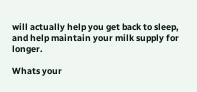will actually help you get back to sleep, and help maintain your milk supply for longer.

Whats your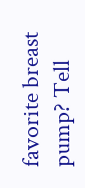favorite breast pump? Tell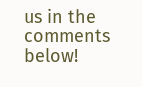us in the comments below!